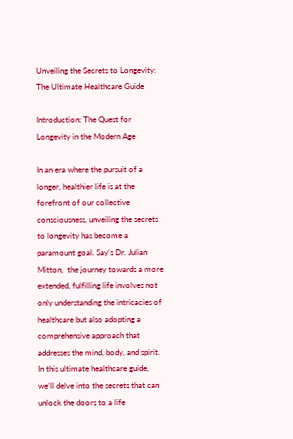Unveiling the Secrets to Longevity: The Ultimate Healthcare Guide

Introduction: The Quest for Longevity in the Modern Age

In an era where the pursuit of a longer, healthier life is at the forefront of our collective consciousness, unveiling the secrets to longevity has become a paramount goal. Say’s Dr. Julian Mitton,  the journey towards a more extended, fulfilling life involves not only understanding the intricacies of healthcare but also adopting a comprehensive approach that addresses the mind, body, and spirit. In this ultimate healthcare guide, we’ll delve into the secrets that can unlock the doors to a life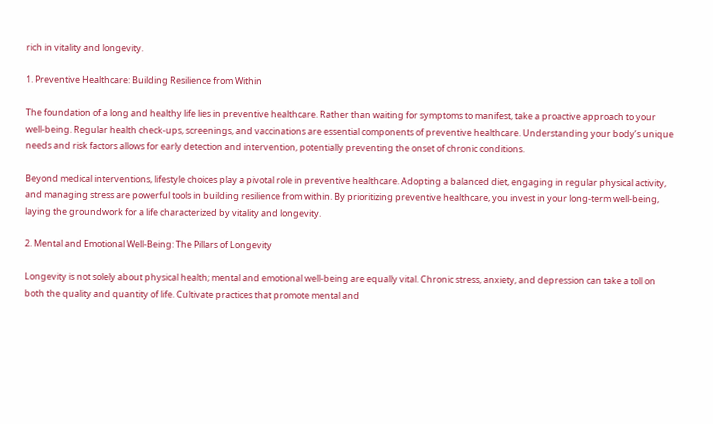rich in vitality and longevity.

1. Preventive Healthcare: Building Resilience from Within

The foundation of a long and healthy life lies in preventive healthcare. Rather than waiting for symptoms to manifest, take a proactive approach to your well-being. Regular health check-ups, screenings, and vaccinations are essential components of preventive healthcare. Understanding your body’s unique needs and risk factors allows for early detection and intervention, potentially preventing the onset of chronic conditions.

Beyond medical interventions, lifestyle choices play a pivotal role in preventive healthcare. Adopting a balanced diet, engaging in regular physical activity, and managing stress are powerful tools in building resilience from within. By prioritizing preventive healthcare, you invest in your long-term well-being, laying the groundwork for a life characterized by vitality and longevity.

2. Mental and Emotional Well-Being: The Pillars of Longevity

Longevity is not solely about physical health; mental and emotional well-being are equally vital. Chronic stress, anxiety, and depression can take a toll on both the quality and quantity of life. Cultivate practices that promote mental and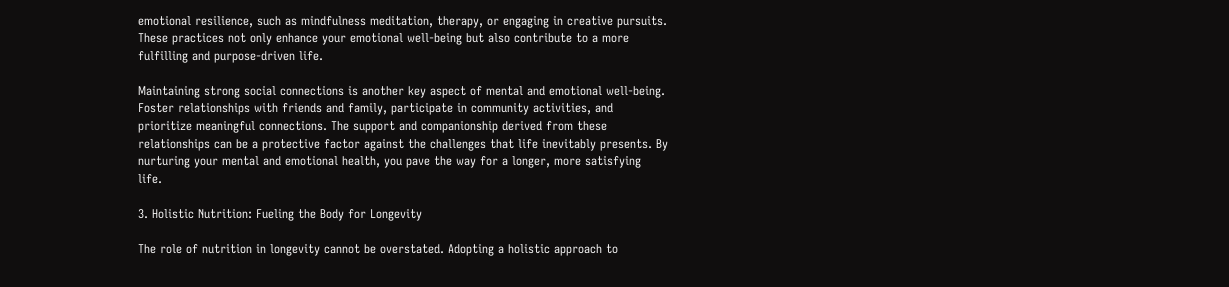emotional resilience, such as mindfulness meditation, therapy, or engaging in creative pursuits. These practices not only enhance your emotional well-being but also contribute to a more fulfilling and purpose-driven life.

Maintaining strong social connections is another key aspect of mental and emotional well-being. Foster relationships with friends and family, participate in community activities, and prioritize meaningful connections. The support and companionship derived from these relationships can be a protective factor against the challenges that life inevitably presents. By nurturing your mental and emotional health, you pave the way for a longer, more satisfying life.

3. Holistic Nutrition: Fueling the Body for Longevity

The role of nutrition in longevity cannot be overstated. Adopting a holistic approach to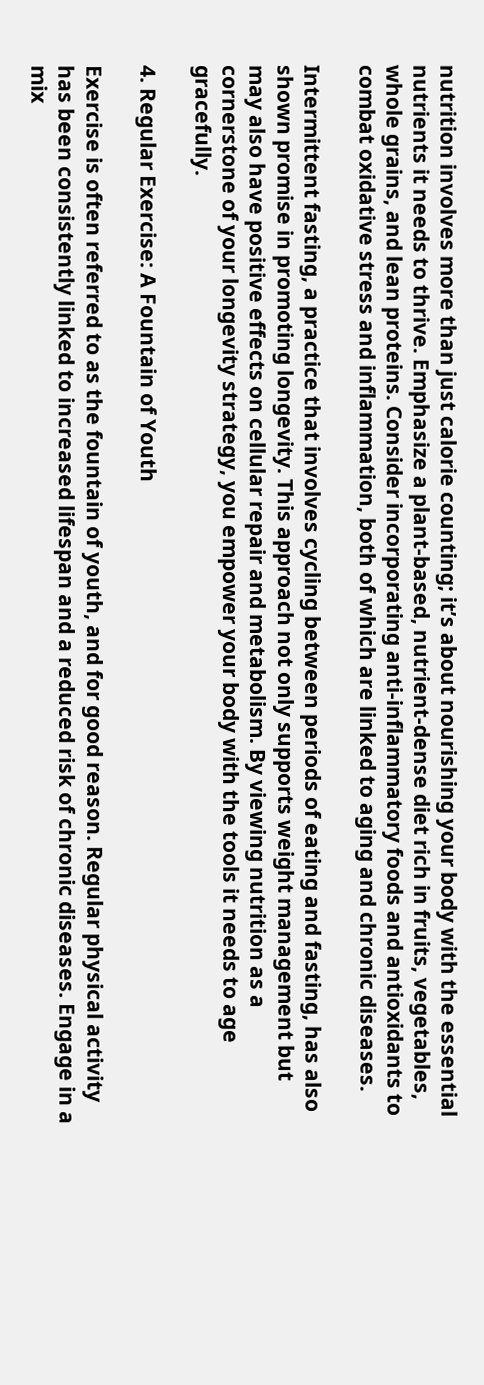nutrition involves more than just calorie counting; it’s about nourishing your body with the essential nutrients it needs to thrive. Emphasize a plant-based, nutrient-dense diet rich in fruits, vegetables, whole grains, and lean proteins. Consider incorporating anti-inflammatory foods and antioxidants to combat oxidative stress and inflammation, both of which are linked to aging and chronic diseases.

Intermittent fasting, a practice that involves cycling between periods of eating and fasting, has also shown promise in promoting longevity. This approach not only supports weight management but may also have positive effects on cellular repair and metabolism. By viewing nutrition as a cornerstone of your longevity strategy, you empower your body with the tools it needs to age gracefully.

4. Regular Exercise: A Fountain of Youth

Exercise is often referred to as the fountain of youth, and for good reason. Regular physical activity has been consistently linked to increased lifespan and a reduced risk of chronic diseases. Engage in a mix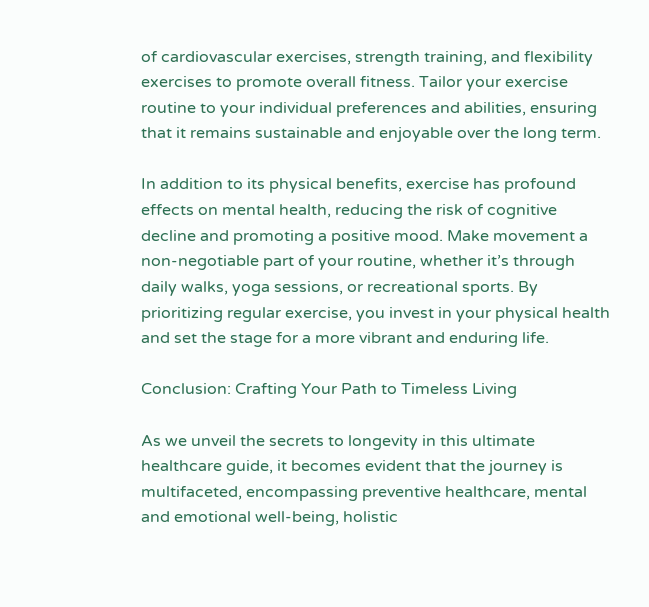of cardiovascular exercises, strength training, and flexibility exercises to promote overall fitness. Tailor your exercise routine to your individual preferences and abilities, ensuring that it remains sustainable and enjoyable over the long term.

In addition to its physical benefits, exercise has profound effects on mental health, reducing the risk of cognitive decline and promoting a positive mood. Make movement a non-negotiable part of your routine, whether it’s through daily walks, yoga sessions, or recreational sports. By prioritizing regular exercise, you invest in your physical health and set the stage for a more vibrant and enduring life.

Conclusion: Crafting Your Path to Timeless Living

As we unveil the secrets to longevity in this ultimate healthcare guide, it becomes evident that the journey is multifaceted, encompassing preventive healthcare, mental and emotional well-being, holistic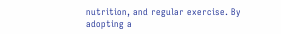nutrition, and regular exercise. By adopting a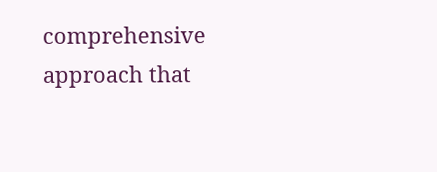comprehensive approach that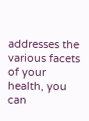addresses the various facets of your health, you can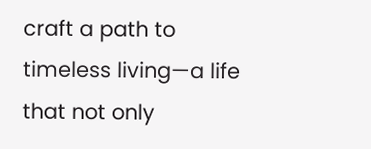craft a path to timeless living—a life that not only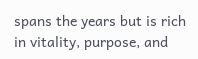spans the years but is rich in vitality, purpose, and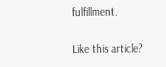fulfillment.

Like this article?